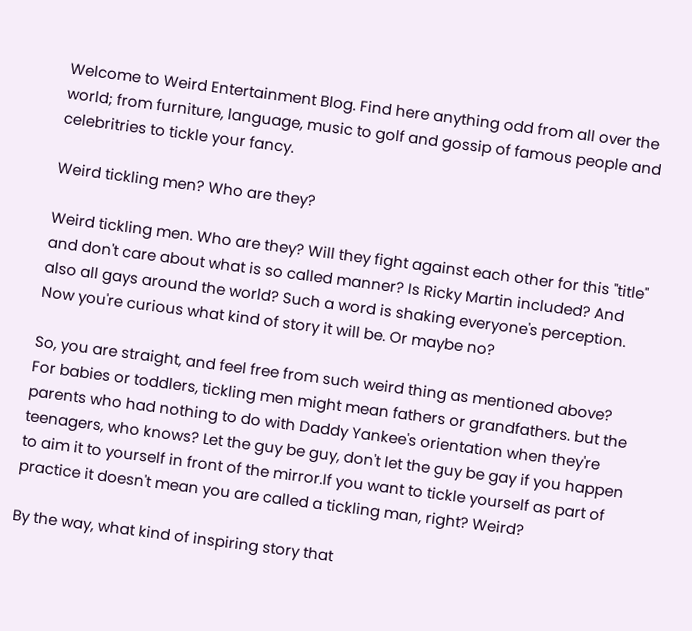Welcome to Weird Entertainment Blog. Find here anything odd from all over the world; from furniture, language, music to golf and gossip of famous people and celebritries to tickle your fancy.

Weird tickling men? Who are they?

Weird tickling men. Who are they? Will they fight against each other for this "title" and don't care about what is so called manner? Is Ricky Martin included? And also all gays around the world? Such a word is shaking everyone's perception. Now you're curious what kind of story it will be. Or maybe no?

So, you are straight, and feel free from such weird thing as mentioned above? For babies or toddlers, tickling men might mean fathers or grandfathers. but the parents who had nothing to do with Daddy Yankee's orientation when they're teenagers, who knows? Let the guy be guy, don't let the guy be gay if you happen to aim it to yourself in front of the mirror.If you want to tickle yourself as part of practice it doesn't mean you are called a tickling man, right? Weird?

By the way, what kind of inspiring story that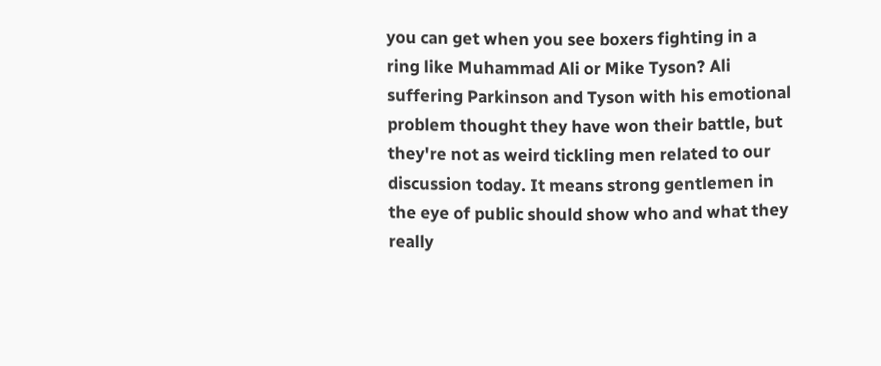you can get when you see boxers fighting in a ring like Muhammad Ali or Mike Tyson? Ali suffering Parkinson and Tyson with his emotional problem thought they have won their battle, but they're not as weird tickling men related to our discussion today. It means strong gentlemen in the eye of public should show who and what they really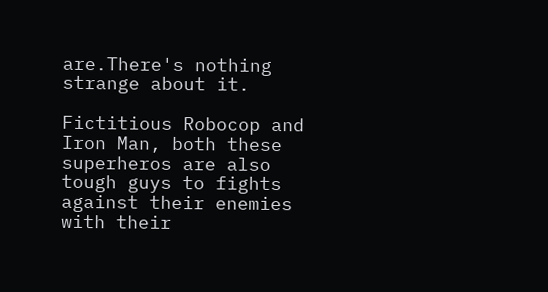are.There's nothing strange about it.

Fictitious Robocop and Iron Man, both these superheros are also tough guys to fights against their enemies with their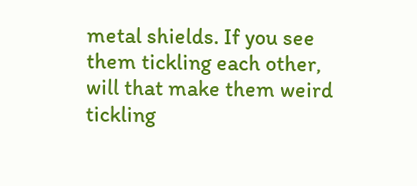metal shields. If you see them tickling each other, will that make them weird tickling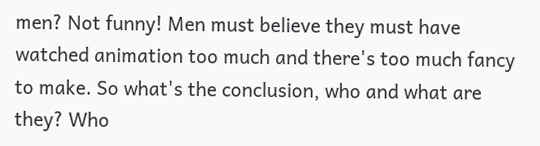men? Not funny! Men must believe they must have watched animation too much and there's too much fancy to make. So what's the conclusion, who and what are they? Who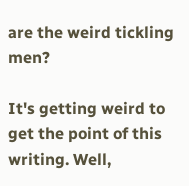are the weird tickling men?

It's getting weird to get the point of this writing. Well,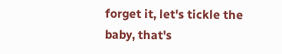forget it, let's tickle the baby, that's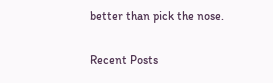better than pick the nose.

Recent Posts